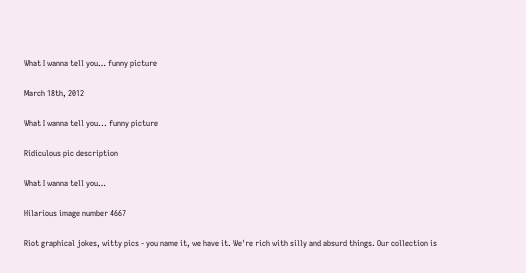What I wanna tell you… funny picture

March 18th, 2012

What I wanna tell you... funny picture

Ridiculous pic description

What I wanna tell you…

Hilarious image number 4667

Riot graphical jokes, witty pics - you name it, we have it. We're rich with silly and absurd things. Our collection is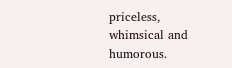priceless, whimsical and humorous.